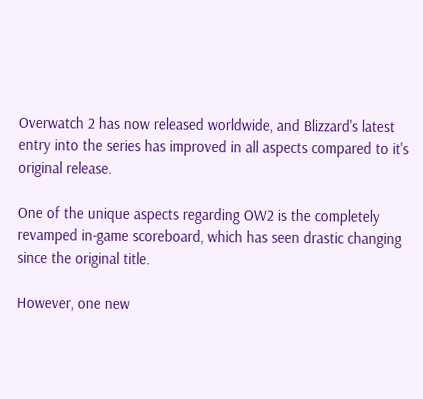Overwatch 2 has now released worldwide, and Blizzard's latest entry into the series has improved in all aspects compared to it's original release.

One of the unique aspects regarding OW2 is the completely revamped in-game scoreboard, which has seen drastic changing since the original title.

However, one new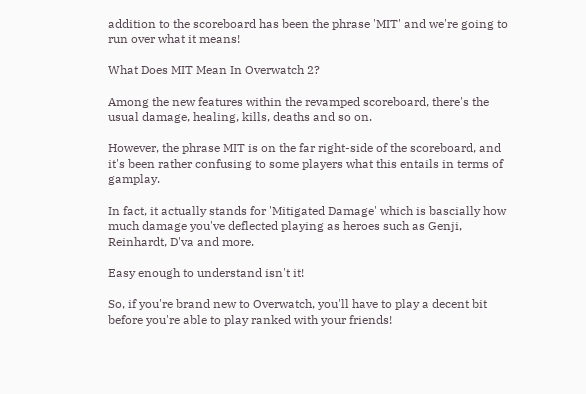addition to the scoreboard has been the phrase 'MIT' and we're going to run over what it means!

What Does MIT Mean In Overwatch 2?

Among the new features within the revamped scoreboard, there's the usual damage, healing, kills, deaths and so on.

However, the phrase MIT is on the far right-side of the scoreboard, and it's been rather confusing to some players what this entails in terms of gamplay.

In fact, it actually stands for 'Mitigated Damage' which is bascially how much damage you've deflected playing as heroes such as Genji, Reinhardt, D'va and more.

Easy enough to understand isn't it!

So, if you're brand new to Overwatch, you'll have to play a decent bit before you're able to play ranked with your friends!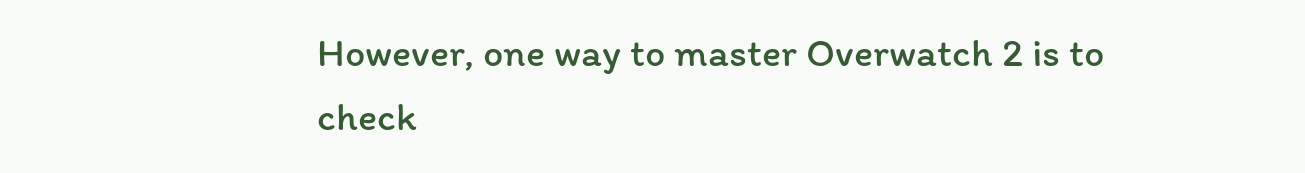However, one way to master Overwatch 2 is to check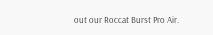out our Roccat Burst Pro Air.